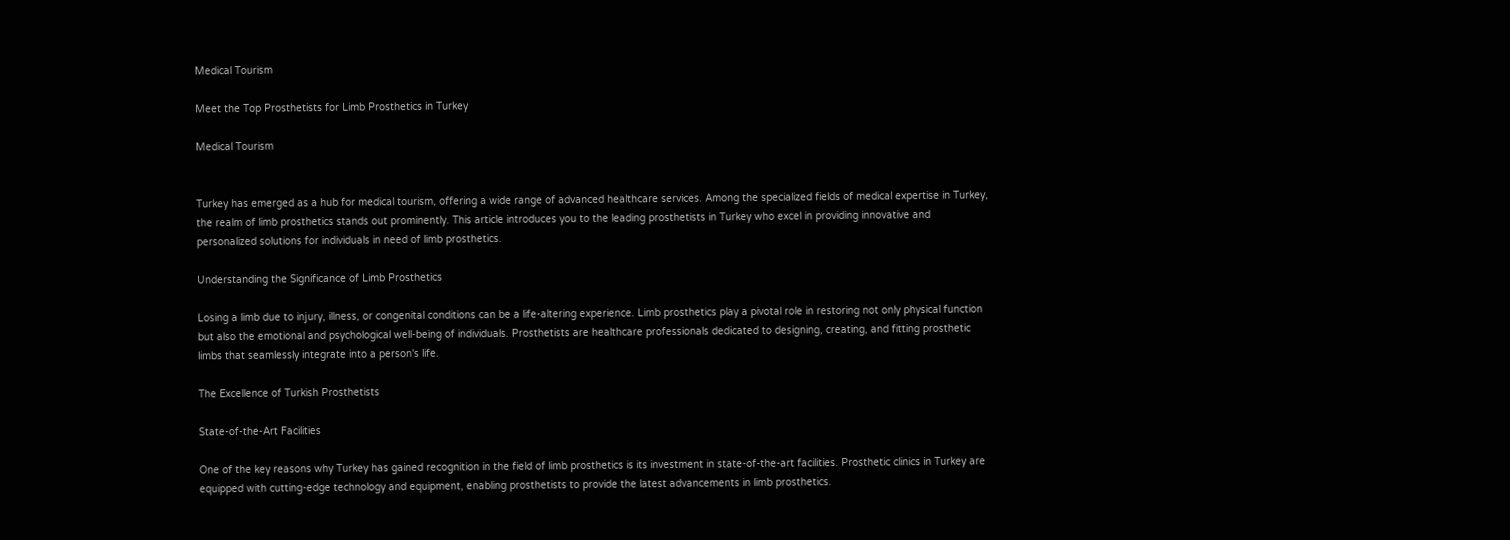Medical Tourism

Meet the Top Prosthetists for Limb Prosthetics in Turkey

Medical Tourism


Turkey has emerged as a hub for medical tourism, offering a wide range of advanced healthcare services. Among the specialized fields of medical expertise in Turkey, the realm of limb prosthetics stands out prominently. This article introduces you to the leading prosthetists in Turkey who excel in providing innovative and personalized solutions for individuals in need of limb prosthetics.

Understanding the Significance of Limb Prosthetics

Losing a limb due to injury, illness, or congenital conditions can be a life-altering experience. Limb prosthetics play a pivotal role in restoring not only physical function but also the emotional and psychological well-being of individuals. Prosthetists are healthcare professionals dedicated to designing, creating, and fitting prosthetic limbs that seamlessly integrate into a person's life.

The Excellence of Turkish Prosthetists

State-of-the-Art Facilities

One of the key reasons why Turkey has gained recognition in the field of limb prosthetics is its investment in state-of-the-art facilities. Prosthetic clinics in Turkey are equipped with cutting-edge technology and equipment, enabling prosthetists to provide the latest advancements in limb prosthetics.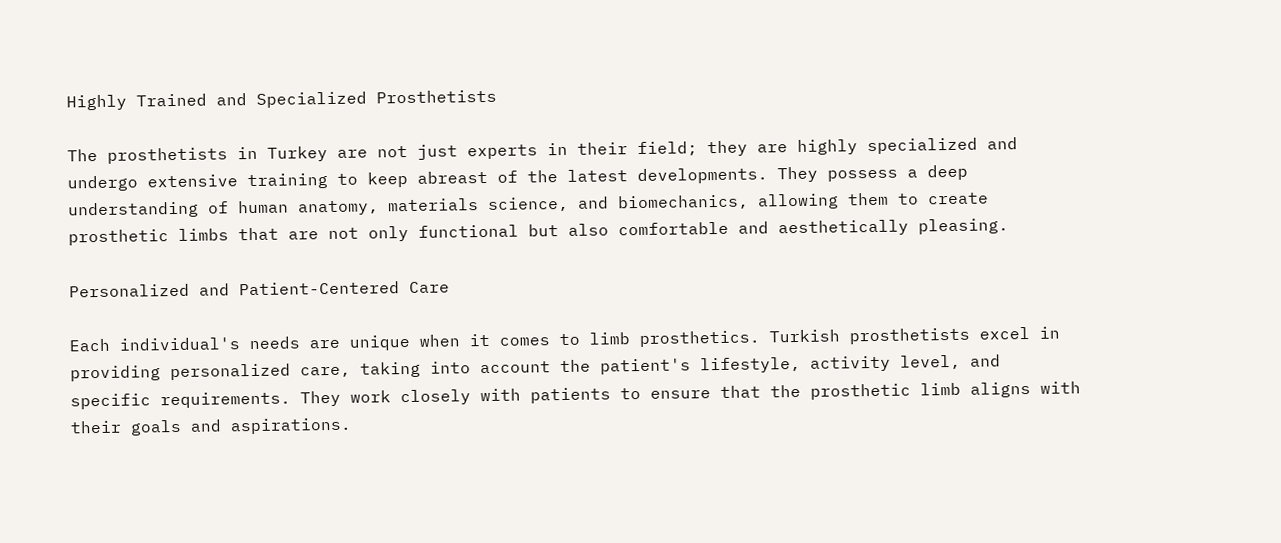Highly Trained and Specialized Prosthetists

The prosthetists in Turkey are not just experts in their field; they are highly specialized and undergo extensive training to keep abreast of the latest developments. They possess a deep understanding of human anatomy, materials science, and biomechanics, allowing them to create prosthetic limbs that are not only functional but also comfortable and aesthetically pleasing.

Personalized and Patient-Centered Care

Each individual's needs are unique when it comes to limb prosthetics. Turkish prosthetists excel in providing personalized care, taking into account the patient's lifestyle, activity level, and specific requirements. They work closely with patients to ensure that the prosthetic limb aligns with their goals and aspirations.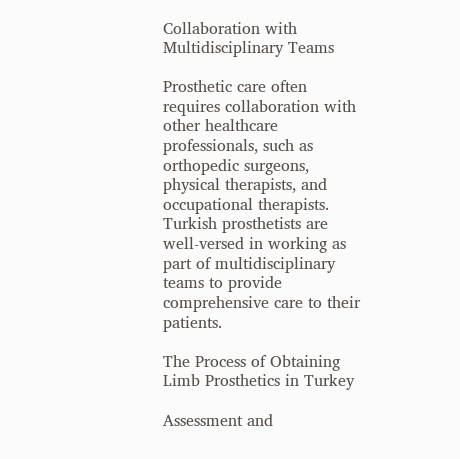Collaboration with Multidisciplinary Teams

Prosthetic care often requires collaboration with other healthcare professionals, such as orthopedic surgeons, physical therapists, and occupational therapists. Turkish prosthetists are well-versed in working as part of multidisciplinary teams to provide comprehensive care to their patients.

The Process of Obtaining Limb Prosthetics in Turkey

Assessment and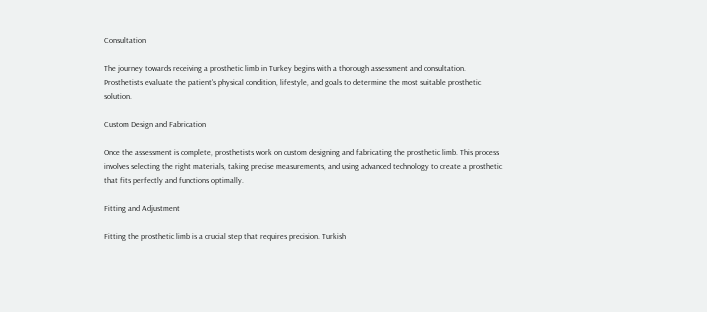Consultation

The journey towards receiving a prosthetic limb in Turkey begins with a thorough assessment and consultation. Prosthetists evaluate the patient's physical condition, lifestyle, and goals to determine the most suitable prosthetic solution.

Custom Design and Fabrication

Once the assessment is complete, prosthetists work on custom designing and fabricating the prosthetic limb. This process involves selecting the right materials, taking precise measurements, and using advanced technology to create a prosthetic that fits perfectly and functions optimally.

Fitting and Adjustment

Fitting the prosthetic limb is a crucial step that requires precision. Turkish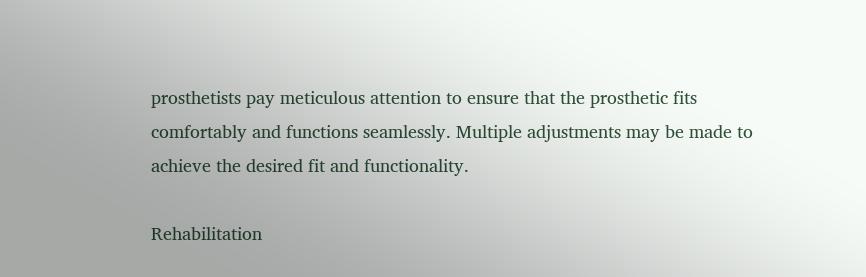prosthetists pay meticulous attention to ensure that the prosthetic fits comfortably and functions seamlessly. Multiple adjustments may be made to achieve the desired fit and functionality.

Rehabilitation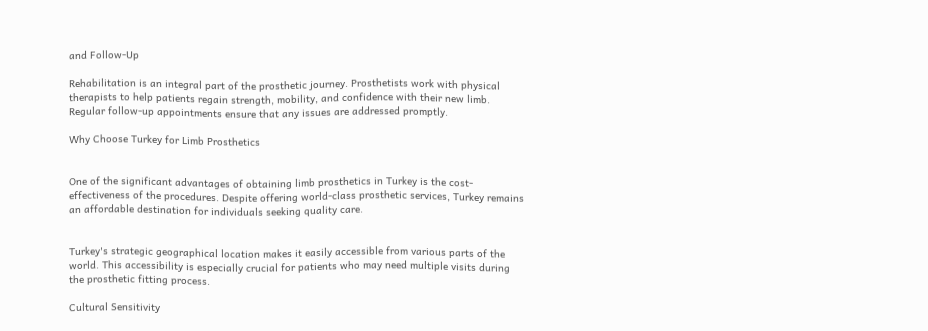and Follow-Up

Rehabilitation is an integral part of the prosthetic journey. Prosthetists work with physical therapists to help patients regain strength, mobility, and confidence with their new limb. Regular follow-up appointments ensure that any issues are addressed promptly.

Why Choose Turkey for Limb Prosthetics


One of the significant advantages of obtaining limb prosthetics in Turkey is the cost-effectiveness of the procedures. Despite offering world-class prosthetic services, Turkey remains an affordable destination for individuals seeking quality care.


Turkey's strategic geographical location makes it easily accessible from various parts of the world. This accessibility is especially crucial for patients who may need multiple visits during the prosthetic fitting process.

Cultural Sensitivity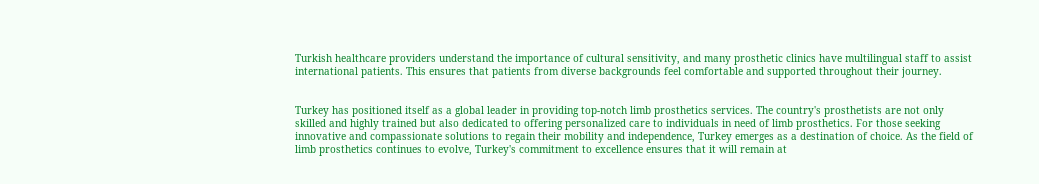Turkish healthcare providers understand the importance of cultural sensitivity, and many prosthetic clinics have multilingual staff to assist international patients. This ensures that patients from diverse backgrounds feel comfortable and supported throughout their journey.


Turkey has positioned itself as a global leader in providing top-notch limb prosthetics services. The country's prosthetists are not only skilled and highly trained but also dedicated to offering personalized care to individuals in need of limb prosthetics. For those seeking innovative and compassionate solutions to regain their mobility and independence, Turkey emerges as a destination of choice. As the field of limb prosthetics continues to evolve, Turkey's commitment to excellence ensures that it will remain at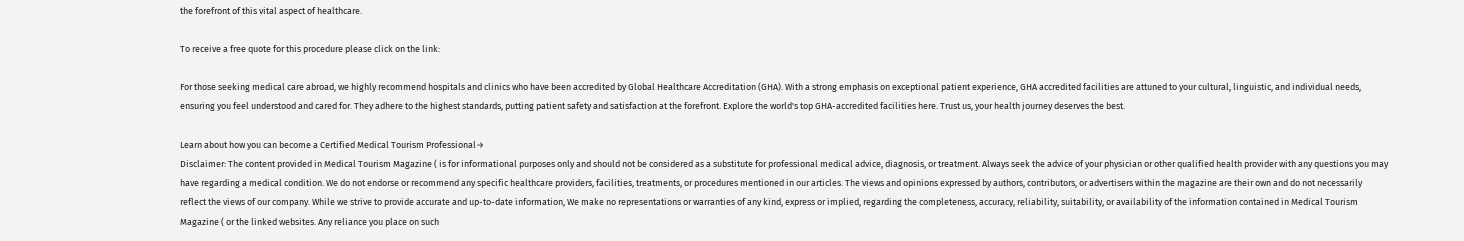the forefront of this vital aspect of healthcare.

To receive a free quote for this procedure please click on the link:

For those seeking medical care abroad, we highly recommend hospitals and clinics who have been accredited by Global Healthcare Accreditation (GHA). With a strong emphasis on exceptional patient experience, GHA accredited facilities are attuned to your cultural, linguistic, and individual needs, ensuring you feel understood and cared for. They adhere to the highest standards, putting patient safety and satisfaction at the forefront. Explore the world's top GHA-accredited facilities here. Trust us, your health journey deserves the best.

Learn about how you can become a Certified Medical Tourism Professional→
Disclaimer: The content provided in Medical Tourism Magazine ( is for informational purposes only and should not be considered as a substitute for professional medical advice, diagnosis, or treatment. Always seek the advice of your physician or other qualified health provider with any questions you may have regarding a medical condition. We do not endorse or recommend any specific healthcare providers, facilities, treatments, or procedures mentioned in our articles. The views and opinions expressed by authors, contributors, or advertisers within the magazine are their own and do not necessarily reflect the views of our company. While we strive to provide accurate and up-to-date information, We make no representations or warranties of any kind, express or implied, regarding the completeness, accuracy, reliability, suitability, or availability of the information contained in Medical Tourism Magazine ( or the linked websites. Any reliance you place on such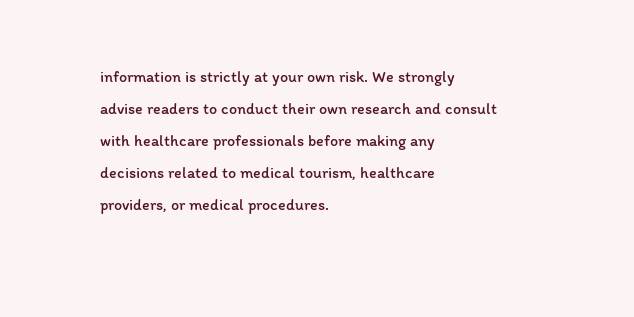information is strictly at your own risk. We strongly advise readers to conduct their own research and consult with healthcare professionals before making any decisions related to medical tourism, healthcare providers, or medical procedures.